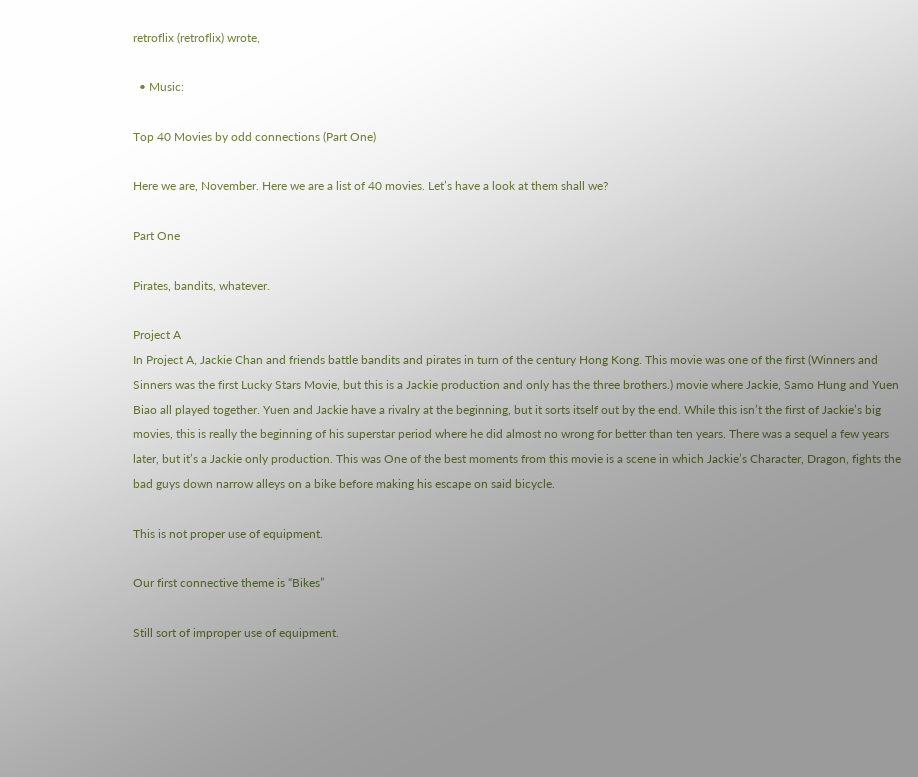retroflix (retroflix) wrote,

  • Music:

Top 40 Movies by odd connections (Part One)

Here we are, November. Here we are a list of 40 movies. Let’s have a look at them shall we?

Part One

Pirates, bandits, whatever.

Project A
In Project A, Jackie Chan and friends battle bandits and pirates in turn of the century Hong Kong. This movie was one of the first (Winners and Sinners was the first Lucky Stars Movie, but this is a Jackie production and only has the three brothers.) movie where Jackie, Samo Hung and Yuen Biao all played together. Yuen and Jackie have a rivalry at the beginning, but it sorts itself out by the end. While this isn’t the first of Jackie’s big movies, this is really the beginning of his superstar period where he did almost no wrong for better than ten years. There was a sequel a few years later, but it’s a Jackie only production. This was One of the best moments from this movie is a scene in which Jackie’s Character, Dragon, fights the bad guys down narrow alleys on a bike before making his escape on said bicycle.

This is not proper use of equipment.

Our first connective theme is “Bikes”

Still sort of improper use of equipment.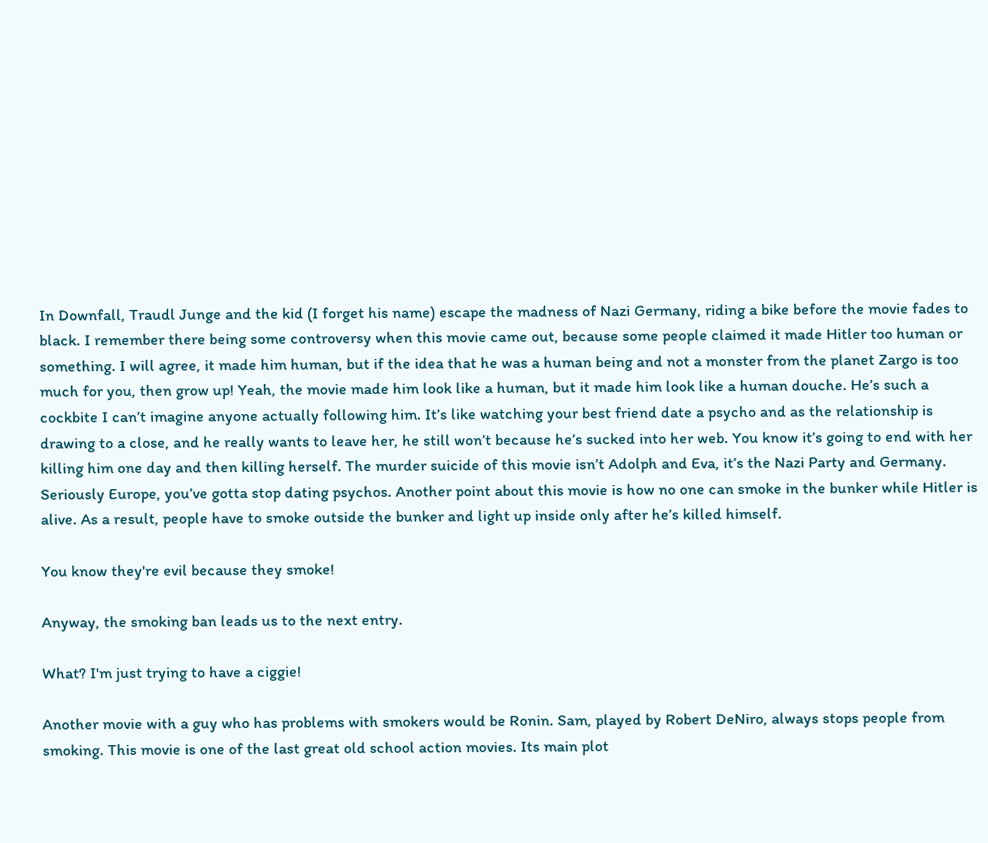In Downfall, Traudl Junge and the kid (I forget his name) escape the madness of Nazi Germany, riding a bike before the movie fades to black. I remember there being some controversy when this movie came out, because some people claimed it made Hitler too human or something. I will agree, it made him human, but if the idea that he was a human being and not a monster from the planet Zargo is too much for you, then grow up! Yeah, the movie made him look like a human, but it made him look like a human douche. He’s such a cockbite I can’t imagine anyone actually following him. It’s like watching your best friend date a psycho and as the relationship is drawing to a close, and he really wants to leave her, he still won’t because he’s sucked into her web. You know it’s going to end with her killing him one day and then killing herself. The murder suicide of this movie isn’t Adolph and Eva, it’s the Nazi Party and Germany. Seriously Europe, you’ve gotta stop dating psychos. Another point about this movie is how no one can smoke in the bunker while Hitler is alive. As a result, people have to smoke outside the bunker and light up inside only after he’s killed himself.

You know they're evil because they smoke!

Anyway, the smoking ban leads us to the next entry.

What? I'm just trying to have a ciggie!

Another movie with a guy who has problems with smokers would be Ronin. Sam, played by Robert DeNiro, always stops people from smoking. This movie is one of the last great old school action movies. Its main plot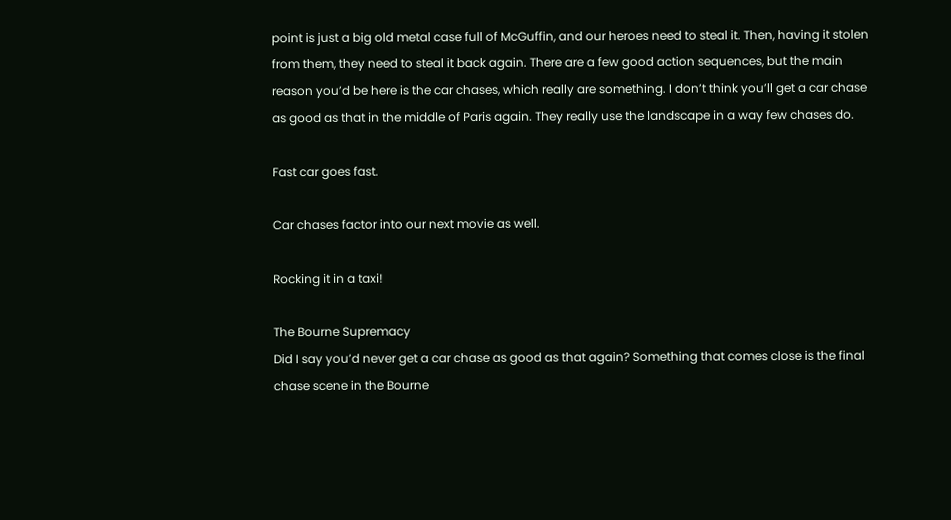point is just a big old metal case full of McGuffin, and our heroes need to steal it. Then, having it stolen from them, they need to steal it back again. There are a few good action sequences, but the main reason you’d be here is the car chases, which really are something. I don’t think you’ll get a car chase as good as that in the middle of Paris again. They really use the landscape in a way few chases do.

Fast car goes fast.

Car chases factor into our next movie as well.

Rocking it in a taxi!

The Bourne Supremacy
Did I say you’d never get a car chase as good as that again? Something that comes close is the final chase scene in the Bourne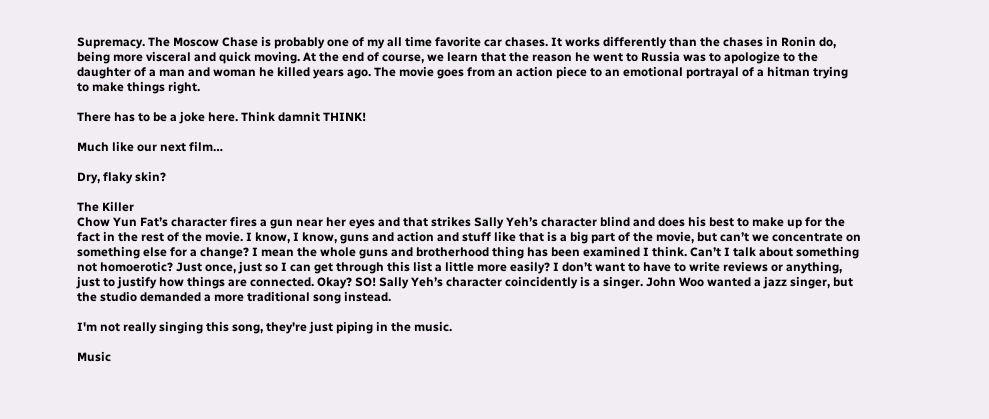Supremacy. The Moscow Chase is probably one of my all time favorite car chases. It works differently than the chases in Ronin do, being more visceral and quick moving. At the end of course, we learn that the reason he went to Russia was to apologize to the daughter of a man and woman he killed years ago. The movie goes from an action piece to an emotional portrayal of a hitman trying to make things right.

There has to be a joke here. Think damnit THINK!

Much like our next film…

Dry, flaky skin?

The Killer
Chow Yun Fat’s character fires a gun near her eyes and that strikes Sally Yeh’s character blind and does his best to make up for the fact in the rest of the movie. I know, I know, guns and action and stuff like that is a big part of the movie, but can’t we concentrate on something else for a change? I mean the whole guns and brotherhood thing has been examined I think. Can’t I talk about something not homoerotic? Just once, just so I can get through this list a little more easily? I don’t want to have to write reviews or anything, just to justify how things are connected. Okay? SO! Sally Yeh’s character coincidently is a singer. John Woo wanted a jazz singer, but the studio demanded a more traditional song instead.

I'm not really singing this song, they're just piping in the music.

Music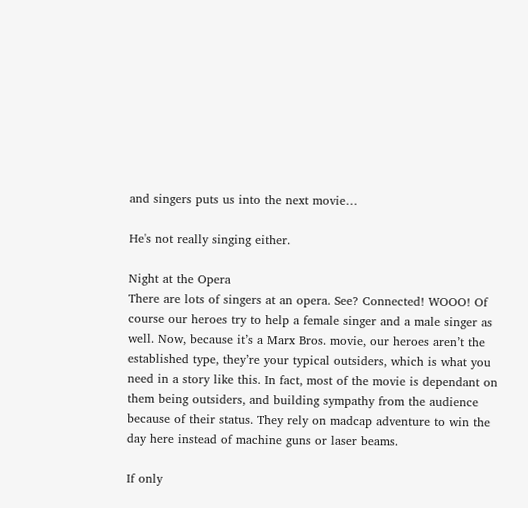and singers puts us into the next movie…

He's not really singing either.

Night at the Opera
There are lots of singers at an opera. See? Connected! WOOO! Of course our heroes try to help a female singer and a male singer as well. Now, because it’s a Marx Bros. movie, our heroes aren’t the established type, they’re your typical outsiders, which is what you need in a story like this. In fact, most of the movie is dependant on them being outsiders, and building sympathy from the audience because of their status. They rely on madcap adventure to win the day here instead of machine guns or laser beams.

If only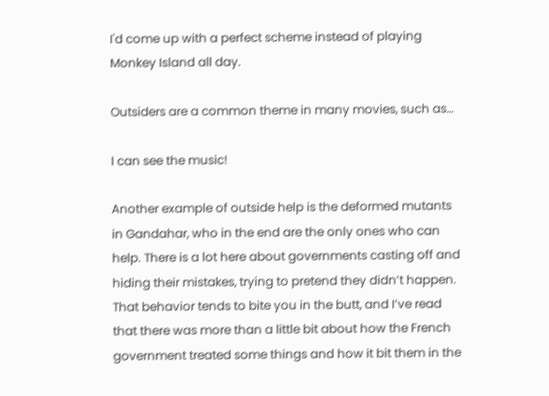I'd come up with a perfect scheme instead of playing Monkey Island all day.

Outsiders are a common theme in many movies, such as…

I can see the music!

Another example of outside help is the deformed mutants in Gandahar, who in the end are the only ones who can help. There is a lot here about governments casting off and hiding their mistakes, trying to pretend they didn’t happen. That behavior tends to bite you in the butt, and I’ve read that there was more than a little bit about how the French government treated some things and how it bit them in the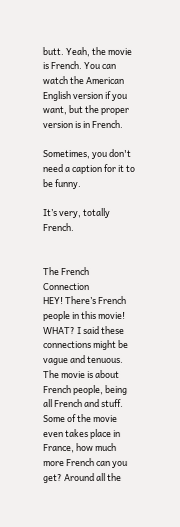butt. Yeah, the movie is French. You can watch the American English version if you want, but the proper version is in French.

Sometimes, you don't need a caption for it to be funny.

It’s very, totally French.


The French Connection
HEY! There’s French people in this movie! WHAT? I said these connections might be vague and tenuous. The movie is about French people, being all French and stuff. Some of the movie even takes place in France, how much more French can you get? Around all the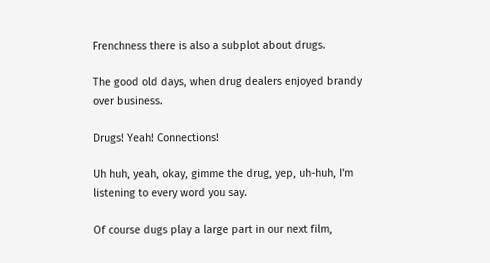Frenchness there is also a subplot about drugs.

The good old days, when drug dealers enjoyed brandy over business.

Drugs! Yeah! Connections!

Uh huh, yeah, okay, gimme the drug, yep, uh-huh, I'm listening to every word you say.

Of course dugs play a large part in our next film,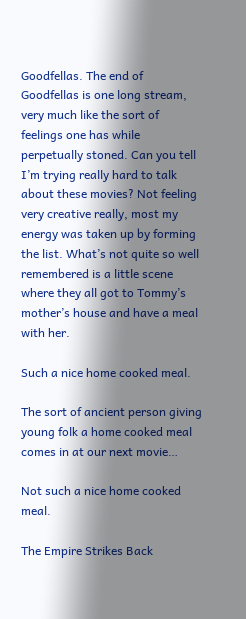Goodfellas. The end of Goodfellas is one long stream, very much like the sort of feelings one has while perpetually stoned. Can you tell I’m trying really hard to talk about these movies? Not feeling very creative really, most my energy was taken up by forming the list. What’s not quite so well remembered is a little scene where they all got to Tommy’s mother’s house and have a meal with her.

Such a nice home cooked meal.

The sort of ancient person giving young folk a home cooked meal comes in at our next movie…

Not such a nice home cooked meal.

The Empire Strikes Back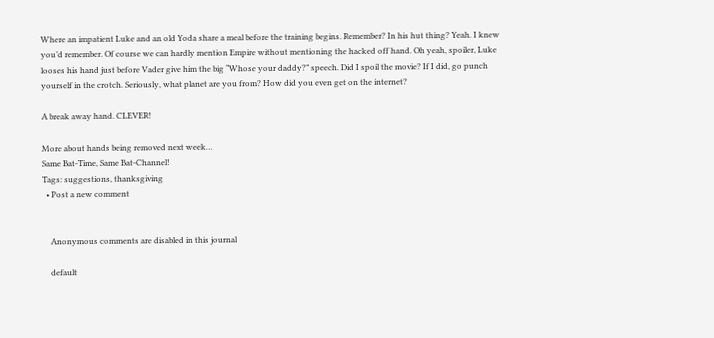Where an impatient Luke and an old Yoda share a meal before the training begins. Remember? In his hut thing? Yeah. I knew you’d remember. Of course we can hardly mention Empire without mentioning the hacked off hand. Oh yeah, spoiler, Luke looses his hand just before Vader give him the big “Whose your daddy?” speech. Did I spoil the movie? If I did, go punch yourself in the crotch. Seriously, what planet are you from? How did you even get on the internet?

A break away hand. CLEVER!

More about hands being removed next week…
Same Bat-Time, Same Bat-Channel!
Tags: suggestions, thanksgiving
  • Post a new comment


    Anonymous comments are disabled in this journal

    default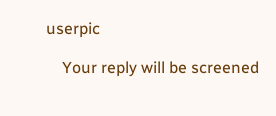userpic

    Your reply will be screened